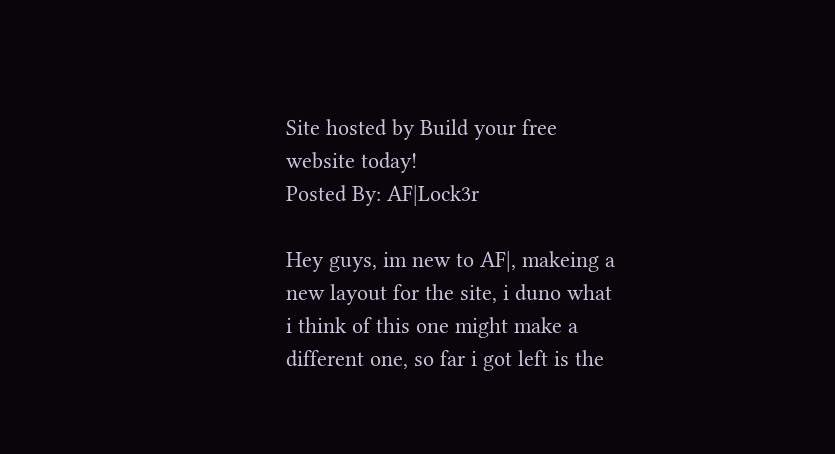Site hosted by Build your free website today!
Posted By: AF|Lock3r

Hey guys, im new to AF|, makeing a new layout for the site, i duno what i think of this one might make a different one, so far i got left is the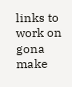links to work on gona make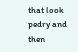that look pedry and then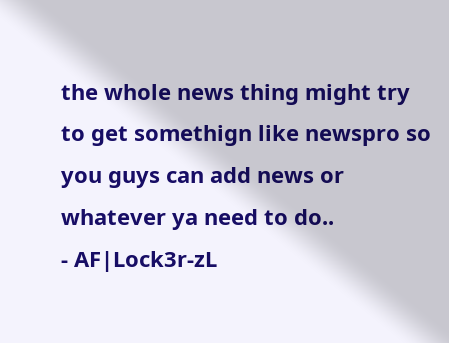the whole news thing might try to get somethign like newspro so you guys can add news or whatever ya need to do..
- AF|Lock3r-zL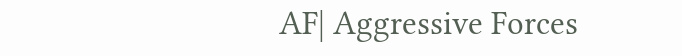AF| Aggressive Forces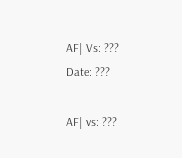AF| Vs: ???
Date: ???

AF| vs: ???